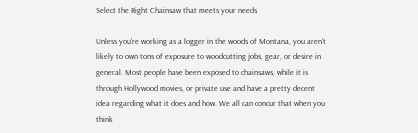Select the Right Chainsaw that meets your needs

Unless you're working as a logger in the woods of Montana, you aren't likely to own tons of exposure to woodcutting jobs, gear, or desire in general. Most people have been exposed to chainsaws, while it is through Hollywood movies, or private use and have a pretty decent idea regarding what it does and how. We all can concur that when you think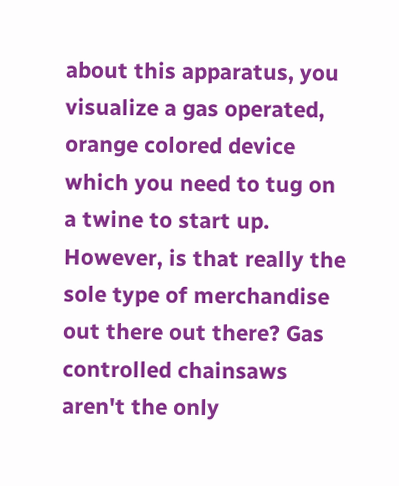about this apparatus, you visualize a gas operated, orange colored device which you need to tug on a twine to start up. However, is that really the sole type of merchandise out there out there? Gas controlled chainsaws aren't the only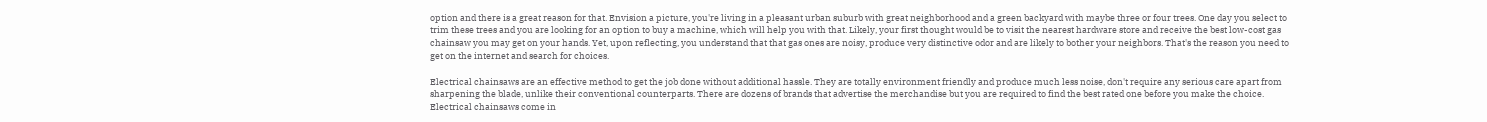option and there is a great reason for that. Envision a picture, you're living in a pleasant urban suburb with great neighborhood and a green backyard with maybe three or four trees. One day you select to trim these trees and you are looking for an option to buy a machine, which will help you with that. Likely, your first thought would be to visit the nearest hardware store and receive the best low-cost gas chainsaw you may get on your hands. Yet, upon reflecting, you understand that that gas ones are noisy, produce very distinctive odor and are likely to bother your neighbors. That's the reason you need to get on the internet and search for choices.

Electrical chainsaws are an effective method to get the job done without additional hassle. They are totally environment friendly and produce much less noise, don't require any serious care apart from sharpening the blade, unlike their conventional counterparts. There are dozens of brands that advertise the merchandise but you are required to find the best rated one before you make the choice. Electrical chainsaws come in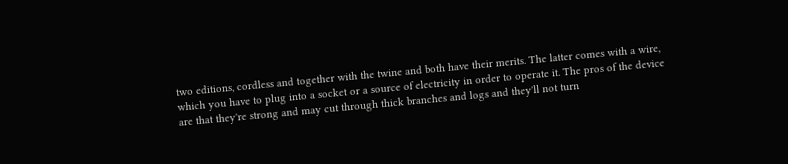two editions, cordless and together with the twine and both have their merits. The latter comes with a wire, which you have to plug into a socket or a source of electricity in order to operate it. The pros of the device are that they're strong and may cut through thick branches and logs and they'll not turn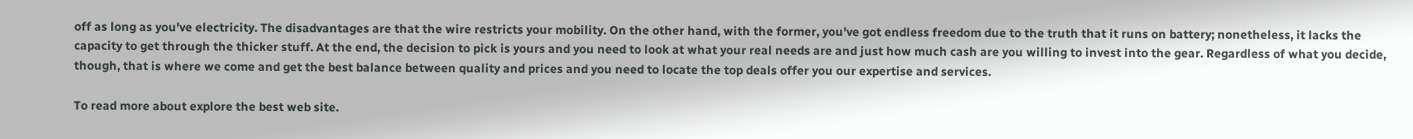off as long as you've electricity. The disadvantages are that the wire restricts your mobility. On the other hand, with the former, you've got endless freedom due to the truth that it runs on battery; nonetheless, it lacks the capacity to get through the thicker stuff. At the end, the decision to pick is yours and you need to look at what your real needs are and just how much cash are you willing to invest into the gear. Regardless of what you decide, though, that is where we come and get the best balance between quality and prices and you need to locate the top deals offer you our expertise and services.

To read more about explore the best web site.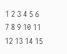1 2 3 4 5 6 7 8 9 10 11 12 13 14 15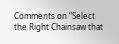Comments on “Select the Right Chainsaw that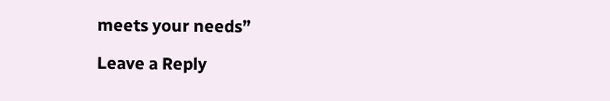meets your needs”

Leave a Reply